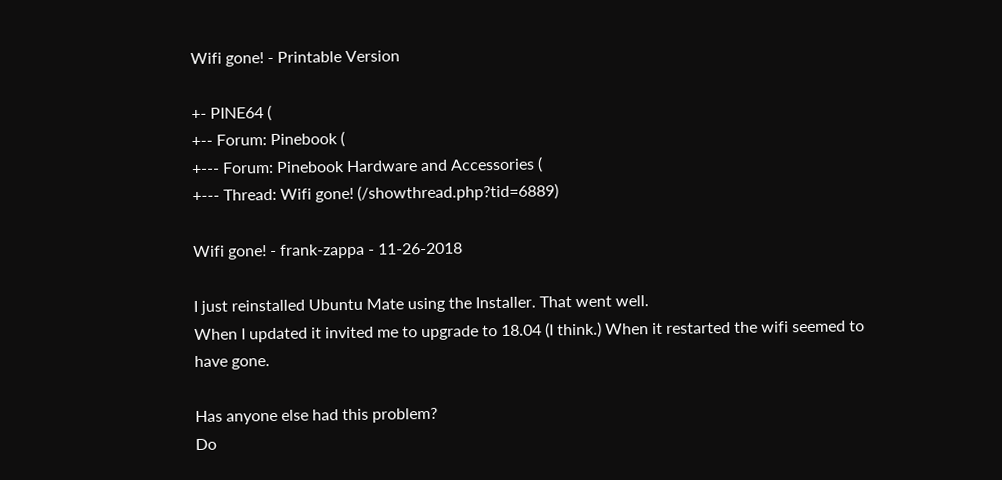Wifi gone! - Printable Version

+- PINE64 (
+-- Forum: Pinebook (
+--- Forum: Pinebook Hardware and Accessories (
+--- Thread: Wifi gone! (/showthread.php?tid=6889)

Wifi gone! - frank-zappa - 11-26-2018

I just reinstalled Ubuntu Mate using the Installer. That went well.
When I updated it invited me to upgrade to 18.04 (I think.) When it restarted the wifi seemed to have gone.

Has anyone else had this problem?
Do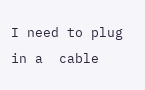I need to plug in a  cable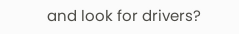and look for drivers?